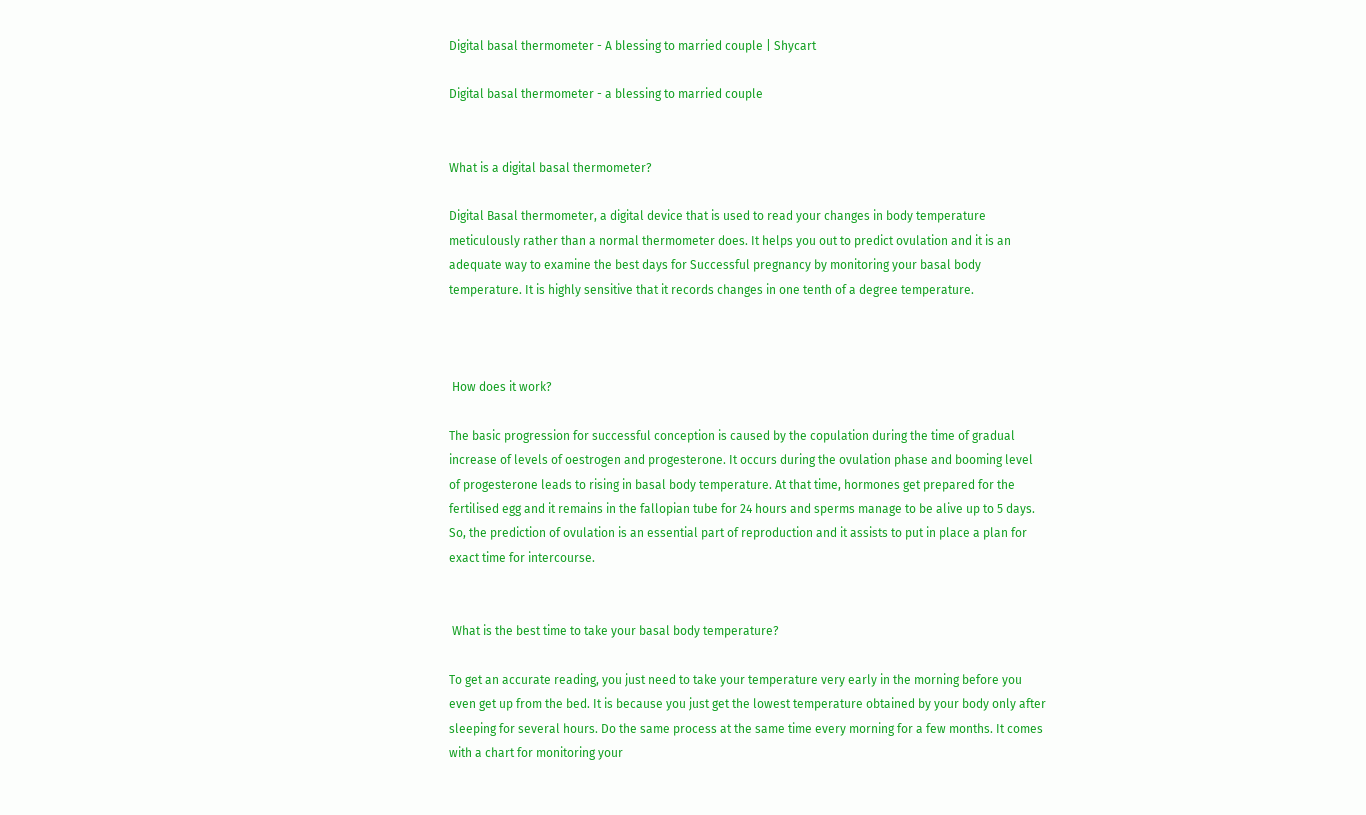Digital basal thermometer - A blessing to married couple | Shycart

Digital basal thermometer - a blessing to married couple


What is a digital basal thermometer?

Digital Basal thermometer, a digital device that is used to read your changes in body temperature meticulously rather than a normal thermometer does. It helps you out to predict ovulation and it is an adequate way to examine the best days for Successful pregnancy by monitoring your basal body temperature. It is highly sensitive that it records changes in one tenth of a degree temperature.



 How does it work?

The basic progression for successful conception is caused by the copulation during the time of gradual increase of levels of oestrogen and progesterone. It occurs during the ovulation phase and booming level of progesterone leads to rising in basal body temperature. At that time, hormones get prepared for the fertilised egg and it remains in the fallopian tube for 24 hours and sperms manage to be alive up to 5 days. So, the prediction of ovulation is an essential part of reproduction and it assists to put in place a plan for exact time for intercourse.


 What is the best time to take your basal body temperature?

To get an accurate reading, you just need to take your temperature very early in the morning before you even get up from the bed. It is because you just get the lowest temperature obtained by your body only after sleeping for several hours. Do the same process at the same time every morning for a few months. It comes with a chart for monitoring your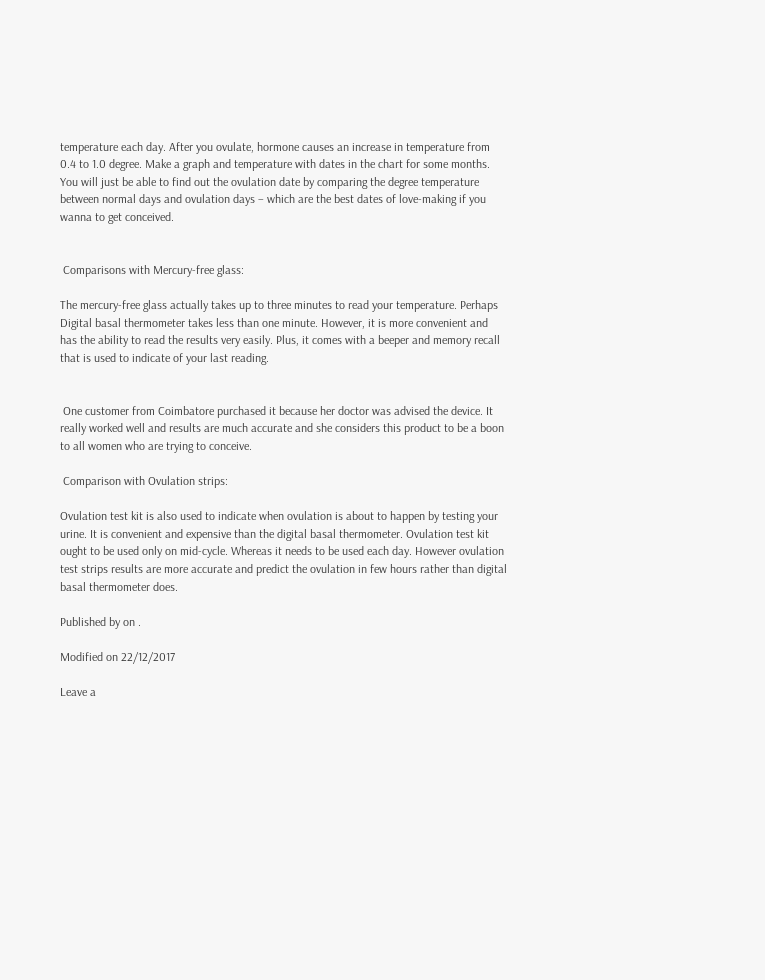temperature each day. After you ovulate, hormone causes an increase in temperature from 0.4 to 1.0 degree. Make a graph and temperature with dates in the chart for some months. You will just be able to find out the ovulation date by comparing the degree temperature between normal days and ovulation days – which are the best dates of love-making if you wanna to get conceived.


 Comparisons with Mercury-free glass:

The mercury-free glass actually takes up to three minutes to read your temperature. Perhaps Digital basal thermometer takes less than one minute. However, it is more convenient and has the ability to read the results very easily. Plus, it comes with a beeper and memory recall that is used to indicate of your last reading.


 One customer from Coimbatore purchased it because her doctor was advised the device. It really worked well and results are much accurate and she considers this product to be a boon to all women who are trying to conceive.

 Comparison with Ovulation strips:

Ovulation test kit is also used to indicate when ovulation is about to happen by testing your urine. It is convenient and expensive than the digital basal thermometer. Ovulation test kit ought to be used only on mid-cycle. Whereas it needs to be used each day. However ovulation test strips results are more accurate and predict the ovulation in few hours rather than digital basal thermometer does.

Published by on .

Modified on 22/12/2017

Leave a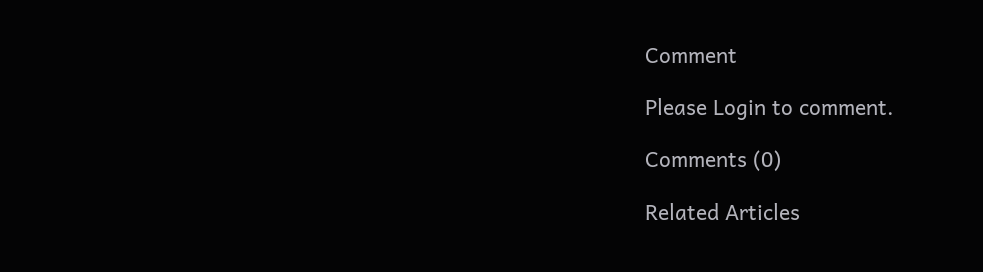Comment

Please Login to comment.

Comments (0)

Related Articles